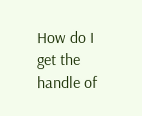How do I get the handle of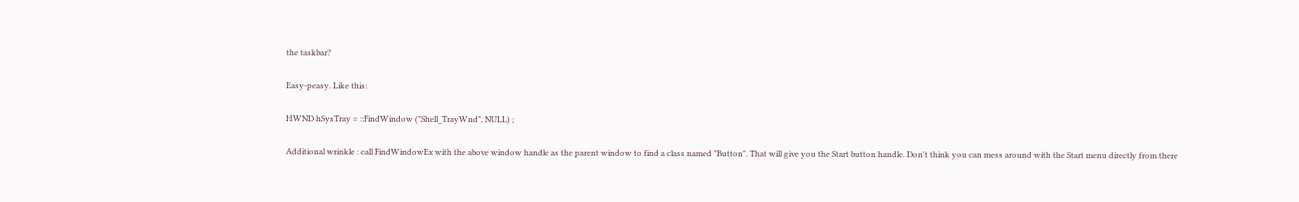the taskbar?

Easy-peasy. Like this:

HWND hSysTray = ::FindWindow ("Shell_TrayWnd", NULL) ;

Additional wrinkle : call FindWindowEx with the above window handle as the parent window to find a class named "Button". That will give you the Start button handle. Don't think you can mess around with the Start menu directly from there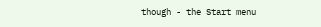though - the Start menu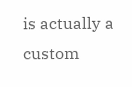is actually a custom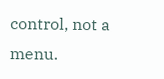control, not a menu.